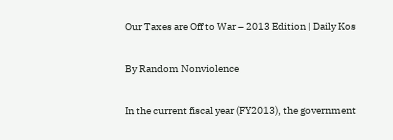Our Taxes are Off to War – 2013 Edition | Daily Kos

By Random Nonviolence

In the current fiscal year (FY2013), the government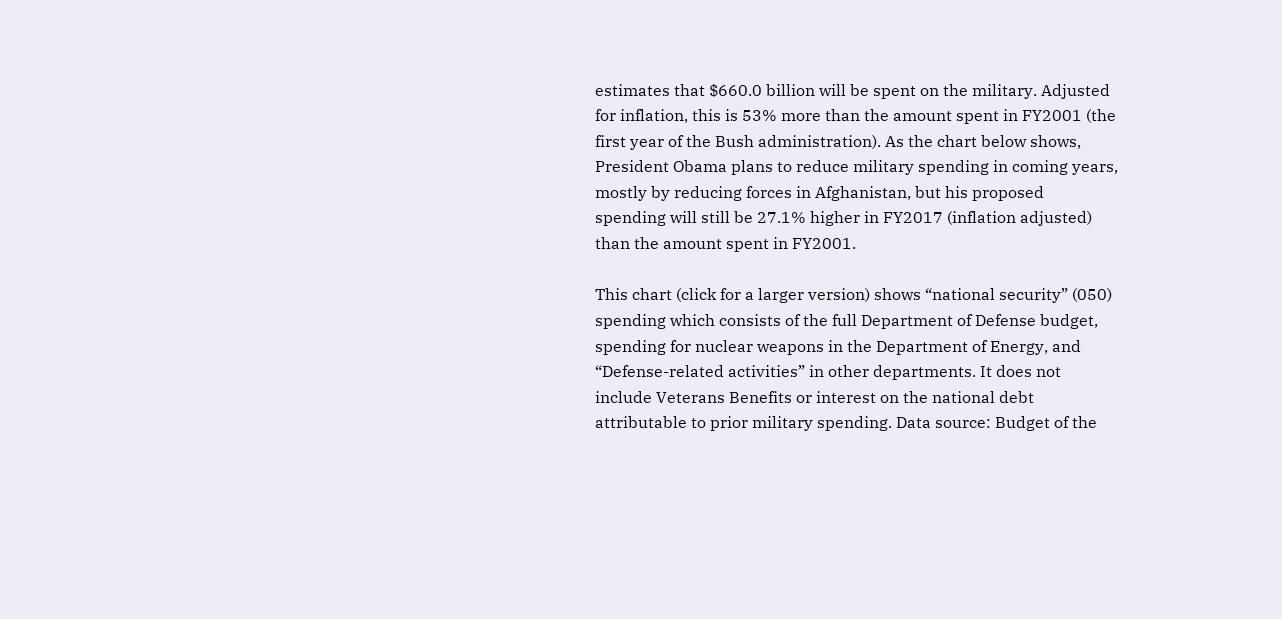estimates that $660.0 billion will be spent on the military. Adjusted for inflation, this is 53% more than the amount spent in FY2001 (the first year of the Bush administration). As the chart below shows, President Obama plans to reduce military spending in coming years, mostly by reducing forces in Afghanistan, but his proposed spending will still be 27.1% higher in FY2017 (inflation adjusted) than the amount spent in FY2001.

This chart (click for a larger version) shows “national security” (050) spending which consists of the full Department of Defense budget, spending for nuclear weapons in the Department of Energy, and “Defense-related activities” in other departments. It does not include Veterans Benefits or interest on the national debt attributable to prior military spending. Data source: Budget of the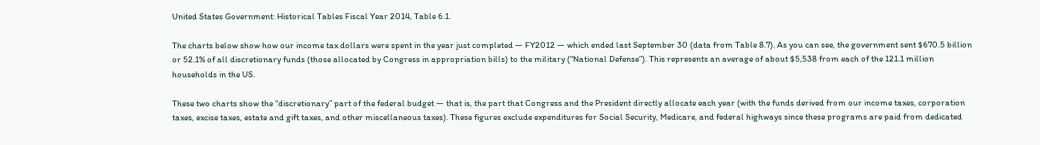United States Government: Historical Tables Fiscal Year 2014, Table 6.1.

The charts below show how our income tax dollars were spent in the year just completed — FY2012 — which ended last September 30 (data from Table 8.7). As you can see, the government sent $670.5 billion or 52.1% of all discretionary funds (those allocated by Congress in appropriation bills) to the military (“National Defense”). This represents an average of about $5,538 from each of the 121.1 million households in the US.

These two charts show the “discretionary” part of the federal budget — that is, the part that Congress and the President directly allocate each year (with the funds derived from our income taxes, corporation taxes, excise taxes, estate and gift taxes, and other miscellaneous taxes). These figures exclude expenditures for Social Security, Medicare, and federal highways since these programs are paid from dedicated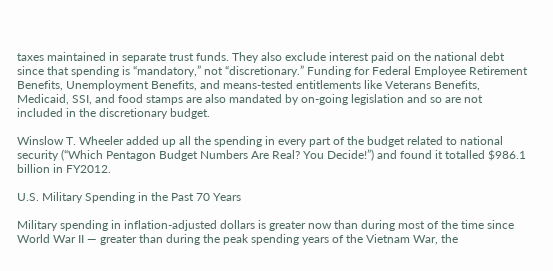taxes maintained in separate trust funds. They also exclude interest paid on the national debt since that spending is “mandatory,” not “discretionary.” Funding for Federal Employee Retirement Benefits, Unemployment Benefits, and means-tested entitlements like Veterans Benefits, Medicaid, SSI, and food stamps are also mandated by on-going legislation and so are not included in the discretionary budget.

Winslow T. Wheeler added up all the spending in every part of the budget related to national security (“Which Pentagon Budget Numbers Are Real? You Decide!”) and found it totalled $986.1 billion in FY2012.

U.S. Military Spending in the Past 70 Years

Military spending in inflation-adjusted dollars is greater now than during most of the time since World War II — greater than during the peak spending years of the Vietnam War, the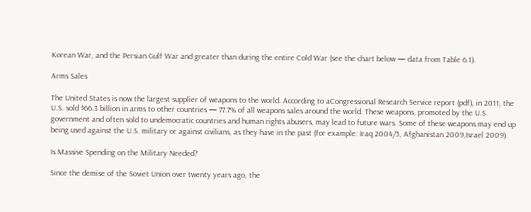Korean War, and the Persian Gulf War and greater than during the entire Cold War (see the chart below — data from Table 6.1).

Arms Sales

The United States is now the largest supplier of weapons to the world. According to aCongressional Research Service report (pdf), in 2011, the U.S. sold $66.3 billion in arms to other countries — 77.7% of all weapons sales around the world. These weapons, promoted by the U.S. government and often sold to undemocratic countries and human rights abusers, may lead to future wars. Some of these weapons may end up being used against the U.S. military or against civilians, as they have in the past (for example: Iraq 2004/5, Afghanistan 2009,Israel 2009).

Is Massive Spending on the Military Needed?

Since the demise of the Soviet Union over twenty years ago, the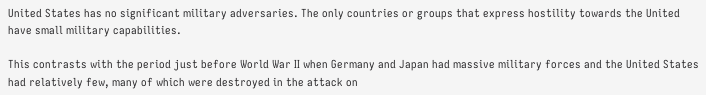United States has no significant military adversaries. The only countries or groups that express hostility towards the United have small military capabilities.

This contrasts with the period just before World War II when Germany and Japan had massive military forces and the United States had relatively few, many of which were destroyed in the attack on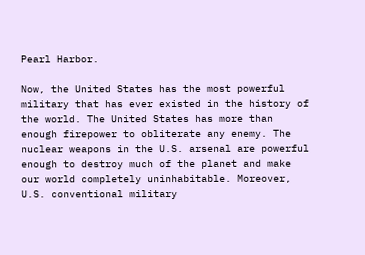Pearl Harbor.

Now, the United States has the most powerful military that has ever existed in the history of the world. The United States has more than enough firepower to obliterate any enemy. The nuclear weapons in the U.S. arsenal are powerful enough to destroy much of the planet and make our world completely uninhabitable. Moreover, U.S. conventional military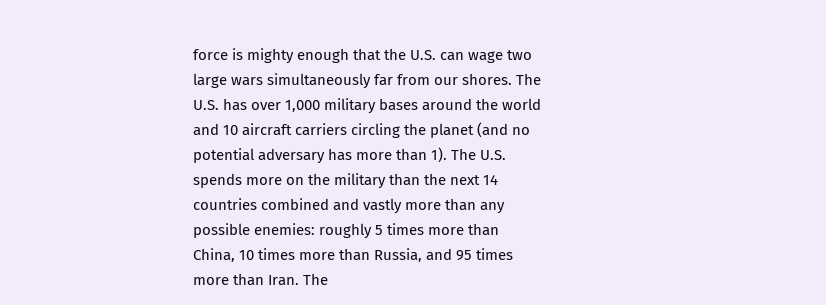force is mighty enough that the U.S. can wage two large wars simultaneously far from our shores. The U.S. has over 1,000 military bases around the world and 10 aircraft carriers circling the planet (and no potential adversary has more than 1). The U.S. spends more on the military than the next 14 countries combined and vastly more than any possible enemies: roughly 5 times more than China, 10 times more than Russia, and 95 times more than Iran. The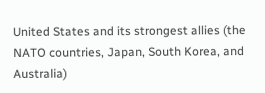United States and its strongest allies (the NATO countries, Japan, South Korea, and Australia)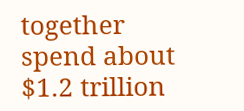together spend about $1.2 trillion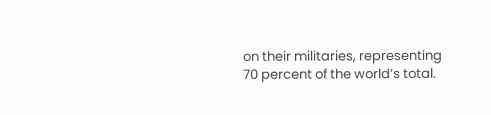on their militaries, representing 70 percent of the world’s total.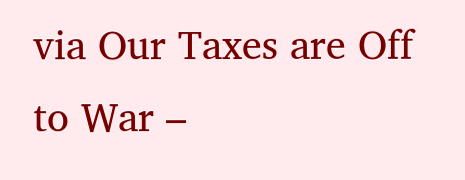via Our Taxes are Off to War –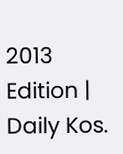2013 Edition | Daily Kos.